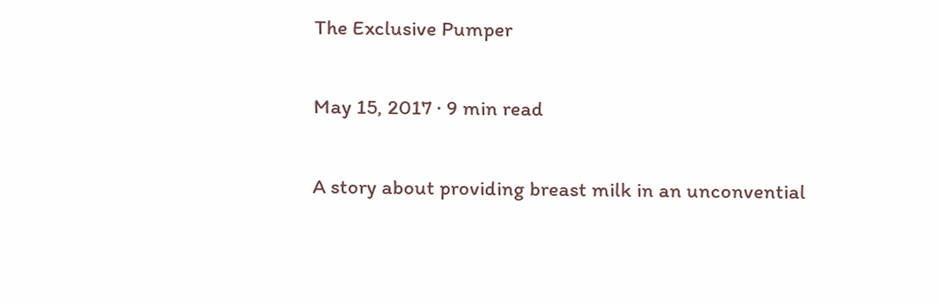The Exclusive Pumper

May 15, 2017 · 9 min read

A story about providing breast milk in an unconvential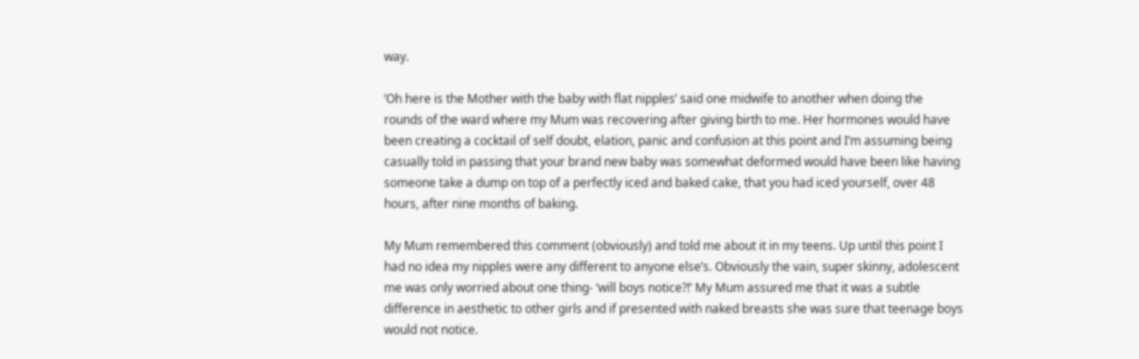way.

‘Oh here is the Mother with the baby with flat nipples’ said one midwife to another when doing the rounds of the ward where my Mum was recovering after giving birth to me. Her hormones would have been creating a cocktail of self doubt, elation, panic and confusion at this point and I’m assuming being casually told in passing that your brand new baby was somewhat deformed would have been like having someone take a dump on top of a perfectly iced and baked cake, that you had iced yourself, over 48 hours, after nine months of baking.

My Mum remembered this comment (obviously) and told me about it in my teens. Up until this point I had no idea my nipples were any different to anyone else’s. Obviously the vain, super skinny, adolescent me was only worried about one thing- ‘will boys notice?!’ My Mum assured me that it was a subtle difference in aesthetic to other girls and if presented with naked breasts she was sure that teenage boys would not notice.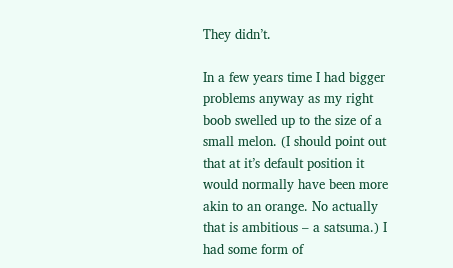They didn’t.

In a few years time I had bigger problems anyway as my right boob swelled up to the size of a small melon. (I should point out that at it’s default position it would normally have been more akin to an orange. No actually that is ambitious – a satsuma.) I had some form of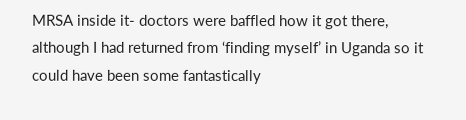MRSA inside it- doctors were baffled how it got there, although I had returned from ‘finding myself’ in Uganda so it could have been some fantastically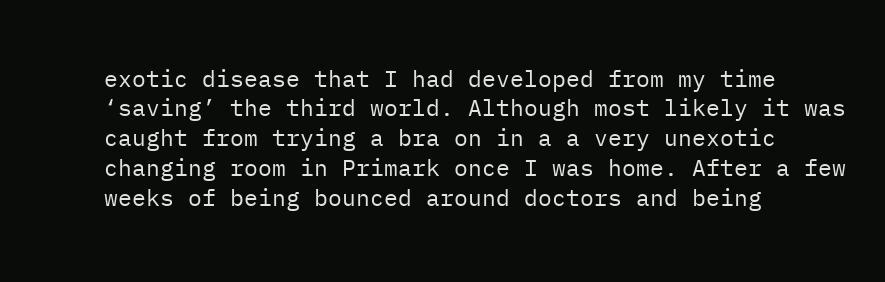exotic disease that I had developed from my time ‘saving’ the third world. Although most likely it was caught from trying a bra on in a a very unexotic changing room in Primark once I was home. After a few weeks of being bounced around doctors and being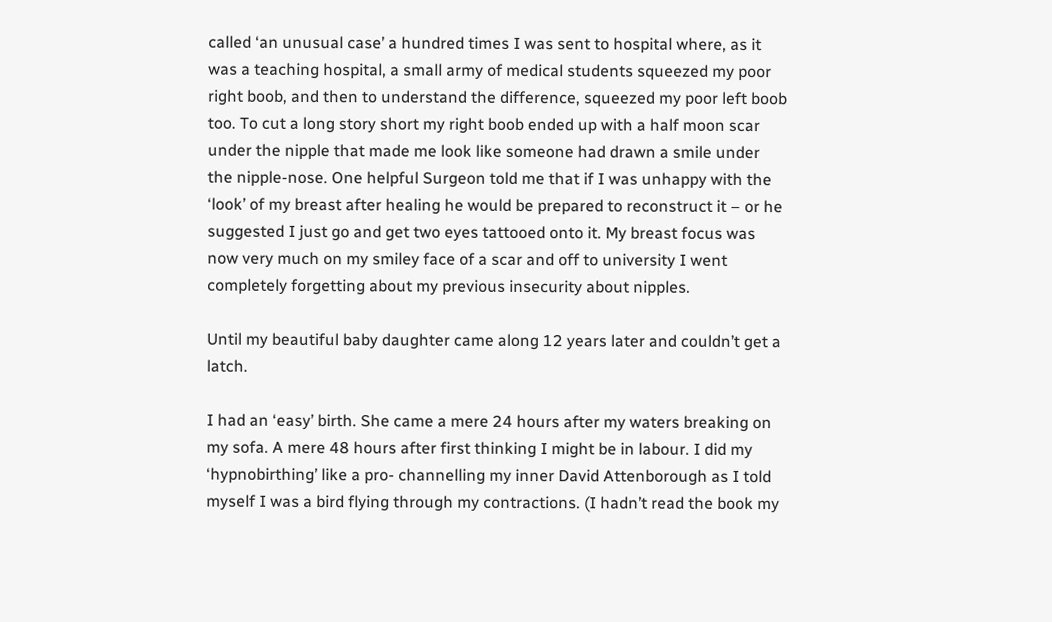called ‘an unusual case’ a hundred times I was sent to hospital where, as it was a teaching hospital, a small army of medical students squeezed my poor right boob, and then to understand the difference, squeezed my poor left boob too. To cut a long story short my right boob ended up with a half moon scar under the nipple that made me look like someone had drawn a smile under the nipple-nose. One helpful Surgeon told me that if I was unhappy with the ‘look’ of my breast after healing he would be prepared to reconstruct it – or he suggested I just go and get two eyes tattooed onto it. My breast focus was now very much on my smiley face of a scar and off to university I went completely forgetting about my previous insecurity about nipples.

Until my beautiful baby daughter came along 12 years later and couldn’t get a latch.

I had an ‘easy’ birth. She came a mere 24 hours after my waters breaking on my sofa. A mere 48 hours after first thinking I might be in labour. I did my ‘hypnobirthing’ like a pro- channelling my inner David Attenborough as I told myself I was a bird flying through my contractions. (I hadn’t read the book my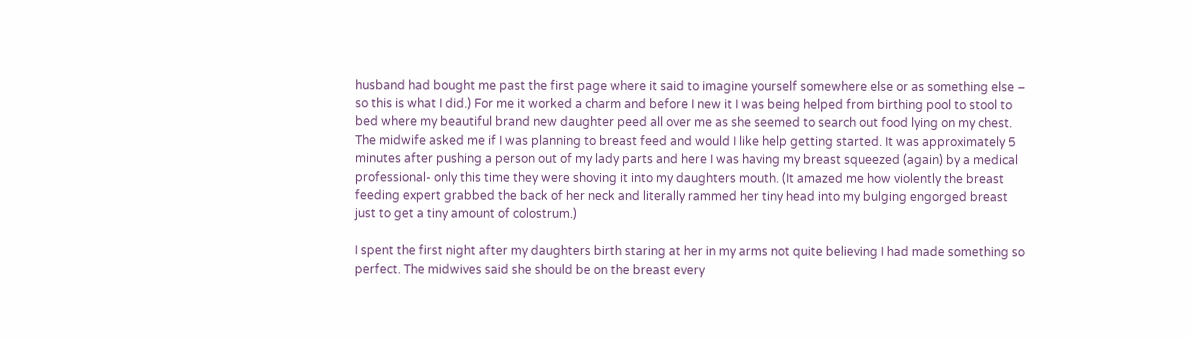husband had bought me past the first page where it said to imagine yourself somewhere else or as something else – so this is what I did.) For me it worked a charm and before I new it I was being helped from birthing pool to stool to bed where my beautiful brand new daughter peed all over me as she seemed to search out food lying on my chest. The midwife asked me if I was planning to breast feed and would I like help getting started. It was approximately 5 minutes after pushing a person out of my lady parts and here I was having my breast squeezed (again) by a medical professional- only this time they were shoving it into my daughters mouth. (It amazed me how violently the breast feeding expert grabbed the back of her neck and literally rammed her tiny head into my bulging engorged breast just to get a tiny amount of colostrum.)

I spent the first night after my daughters birth staring at her in my arms not quite believing I had made something so perfect. The midwives said she should be on the breast every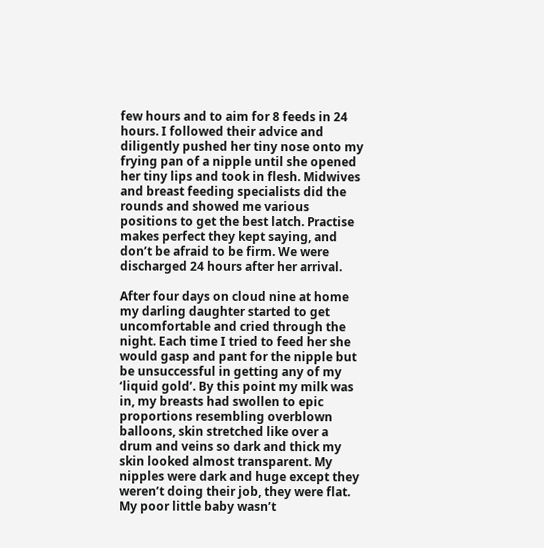few hours and to aim for 8 feeds in 24 hours. I followed their advice and diligently pushed her tiny nose onto my frying pan of a nipple until she opened her tiny lips and took in flesh. Midwives and breast feeding specialists did the rounds and showed me various positions to get the best latch. Practise makes perfect they kept saying, and don’t be afraid to be firm. We were discharged 24 hours after her arrival.

After four days on cloud nine at home my darling daughter started to get uncomfortable and cried through the night. Each time I tried to feed her she would gasp and pant for the nipple but be unsuccessful in getting any of my ‘liquid gold’. By this point my milk was in, my breasts had swollen to epic proportions resembling overblown balloons, skin stretched like over a drum and veins so dark and thick my skin looked almost transparent. My nipples were dark and huge except they weren’t doing their job, they were flat. My poor little baby wasn’t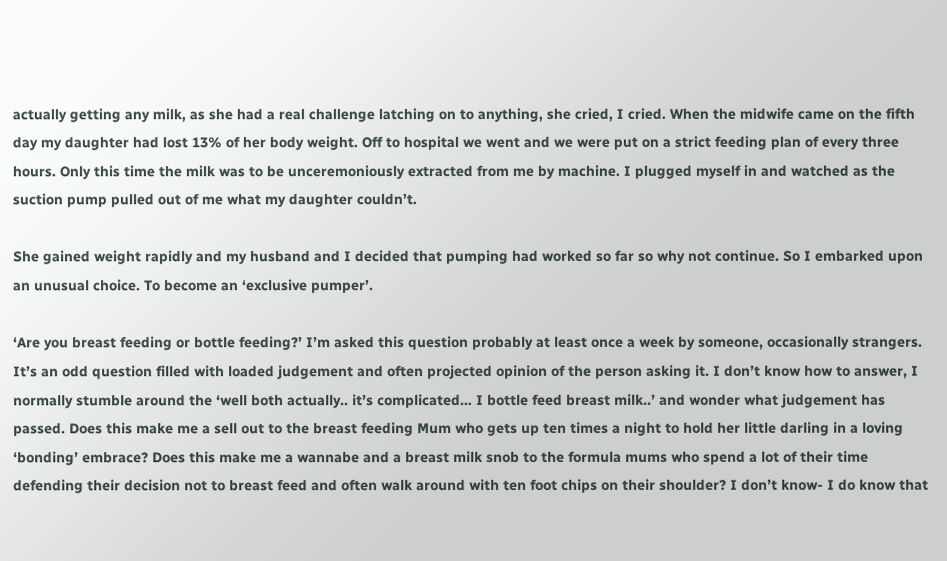actually getting any milk, as she had a real challenge latching on to anything, she cried, I cried. When the midwife came on the fifth day my daughter had lost 13% of her body weight. Off to hospital we went and we were put on a strict feeding plan of every three hours. Only this time the milk was to be unceremoniously extracted from me by machine. I plugged myself in and watched as the suction pump pulled out of me what my daughter couldn’t.

She gained weight rapidly and my husband and I decided that pumping had worked so far so why not continue. So I embarked upon an unusual choice. To become an ‘exclusive pumper’.

‘Are you breast feeding or bottle feeding?’ I’m asked this question probably at least once a week by someone, occasionally strangers. It’s an odd question filled with loaded judgement and often projected opinion of the person asking it. I don’t know how to answer, I normally stumble around the ‘well both actually.. it’s complicated… I bottle feed breast milk..’ and wonder what judgement has passed. Does this make me a sell out to the breast feeding Mum who gets up ten times a night to hold her little darling in a loving ‘bonding’ embrace? Does this make me a wannabe and a breast milk snob to the formula mums who spend a lot of their time defending their decision not to breast feed and often walk around with ten foot chips on their shoulder? I don’t know- I do know that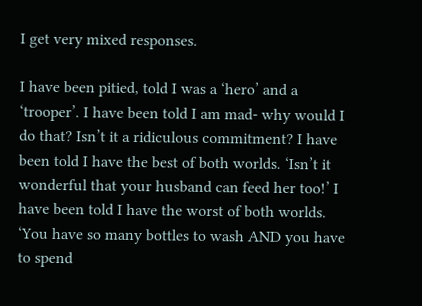I get very mixed responses.

I have been pitied, told I was a ‘hero’ and a ‘trooper’. I have been told I am mad- why would I do that? Isn’t it a ridiculous commitment? I have been told I have the best of both worlds. ‘Isn’t it wonderful that your husband can feed her too!’ I have been told I have the worst of both worlds. ‘You have so many bottles to wash AND you have to spend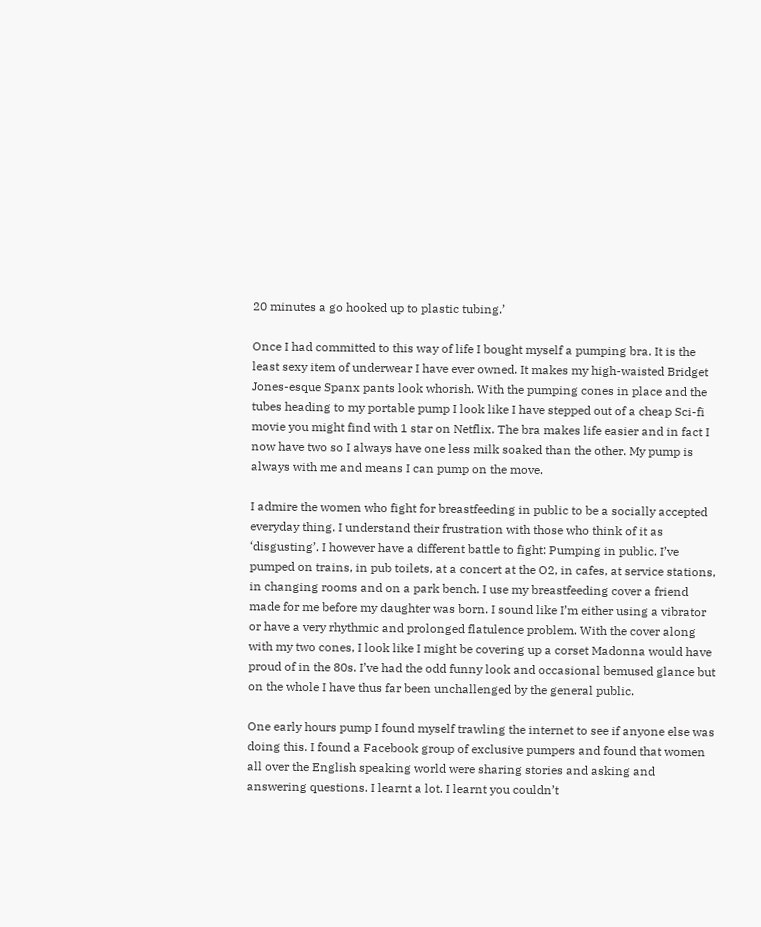20 minutes a go hooked up to plastic tubing.’

Once I had committed to this way of life I bought myself a pumping bra. It is the least sexy item of underwear I have ever owned. It makes my high-waisted Bridget Jones-esque Spanx pants look whorish. With the pumping cones in place and the tubes heading to my portable pump I look like I have stepped out of a cheap Sci-fi movie you might find with 1 star on Netflix. The bra makes life easier and in fact I now have two so I always have one less milk soaked than the other. My pump is always with me and means I can pump on the move.

I admire the women who fight for breastfeeding in public to be a socially accepted everyday thing. I understand their frustration with those who think of it as ‘disgusting’. I however have a different battle to fight: Pumping in public. I’ve pumped on trains, in pub toilets, at a concert at the O2, in cafes, at service stations, in changing rooms and on a park bench. I use my breastfeeding cover a friend made for me before my daughter was born. I sound like I’m either using a vibrator or have a very rhythmic and prolonged flatulence problem. With the cover along with my two cones, I look like I might be covering up a corset Madonna would have proud of in the 80s. I’ve had the odd funny look and occasional bemused glance but on the whole I have thus far been unchallenged by the general public.

One early hours pump I found myself trawling the internet to see if anyone else was doing this. I found a Facebook group of exclusive pumpers and found that women all over the English speaking world were sharing stories and asking and answering questions. I learnt a lot. I learnt you couldn’t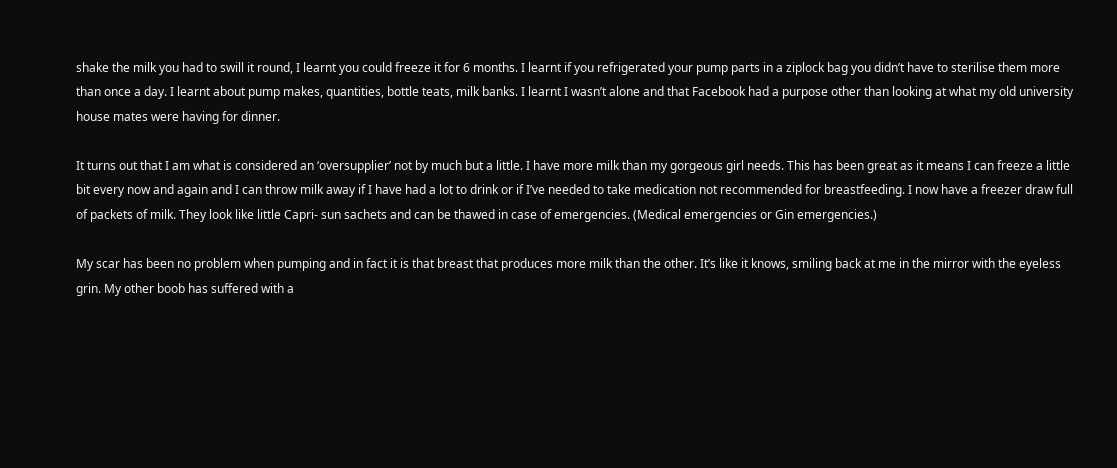shake the milk you had to swill it round, I learnt you could freeze it for 6 months. I learnt if you refrigerated your pump parts in a ziplock bag you didn’t have to sterilise them more than once a day. I learnt about pump makes, quantities, bottle teats, milk banks. I learnt I wasn’t alone and that Facebook had a purpose other than looking at what my old university house mates were having for dinner.

It turns out that I am what is considered an ‘oversupplier’ not by much but a little. I have more milk than my gorgeous girl needs. This has been great as it means I can freeze a little bit every now and again and I can throw milk away if I have had a lot to drink or if I’ve needed to take medication not recommended for breastfeeding. I now have a freezer draw full of packets of milk. They look like little Capri- sun sachets and can be thawed in case of emergencies. (Medical emergencies or Gin emergencies.)

My scar has been no problem when pumping and in fact it is that breast that produces more milk than the other. It’s like it knows, smiling back at me in the mirror with the eyeless grin. My other boob has suffered with a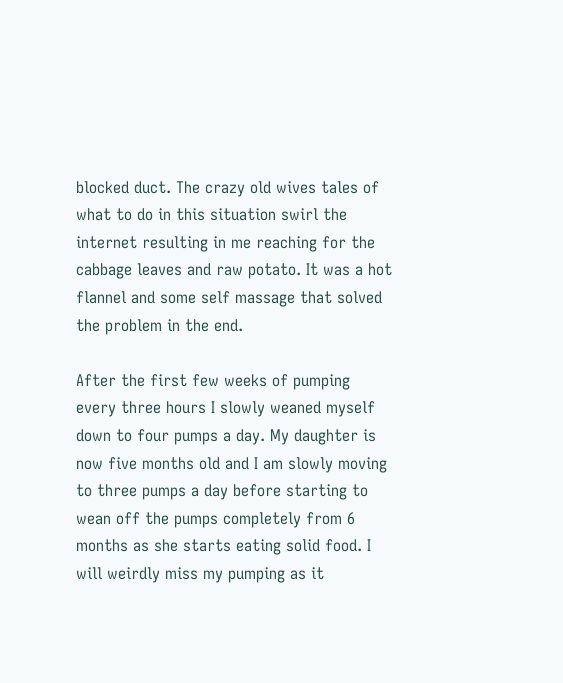blocked duct. The crazy old wives tales of what to do in this situation swirl the internet resulting in me reaching for the cabbage leaves and raw potato. It was a hot flannel and some self massage that solved the problem in the end.

After the first few weeks of pumping every three hours I slowly weaned myself down to four pumps a day. My daughter is now five months old and I am slowly moving to three pumps a day before starting to wean off the pumps completely from 6 months as she starts eating solid food. I will weirdly miss my pumping as it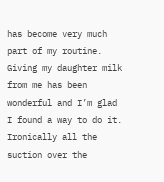has become very much part of my routine. Giving my daughter milk from me has been wonderful and I’m glad I found a way to do it. Ironically all the suction over the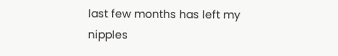last few months has left my nipples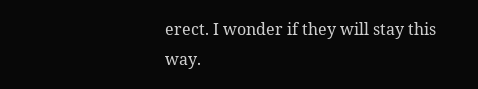erect. I wonder if they will stay this way.